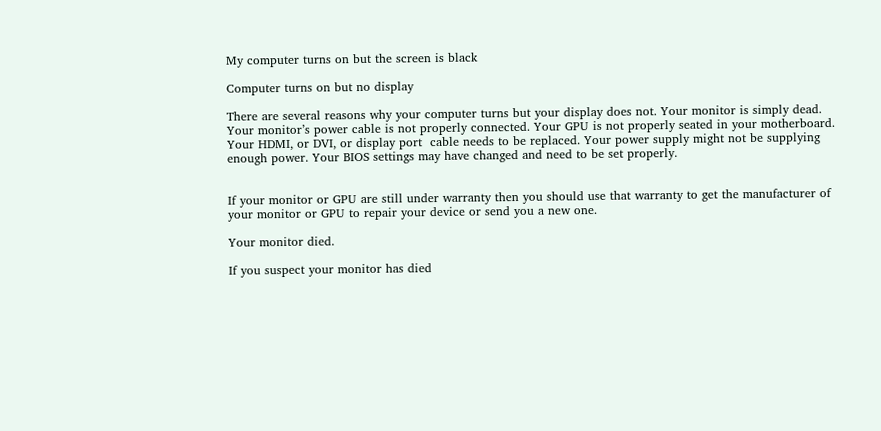My computer turns on but the screen is black

Computer turns on but no display

There are several reasons why your computer turns but your display does not. Your monitor is simply dead. Your monitor’s power cable is not properly connected. Your GPU is not properly seated in your motherboard. Your HDMI, or DVI, or display port  cable needs to be replaced. Your power supply might not be supplying enough power. Your BIOS settings may have changed and need to be set properly.


If your monitor or GPU are still under warranty then you should use that warranty to get the manufacturer of your monitor or GPU to repair your device or send you a new one.

Your monitor died.

If you suspect your monitor has died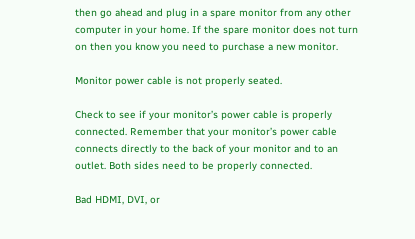then go ahead and plug in a spare monitor from any other computer in your home. If the spare monitor does not turn on then you know you need to purchase a new monitor.

Monitor power cable is not properly seated.

Check to see if your monitor’s power cable is properly connected. Remember that your monitor’s power cable connects directly to the back of your monitor and to an outlet. Both sides need to be properly connected.

Bad HDMI, DVI, or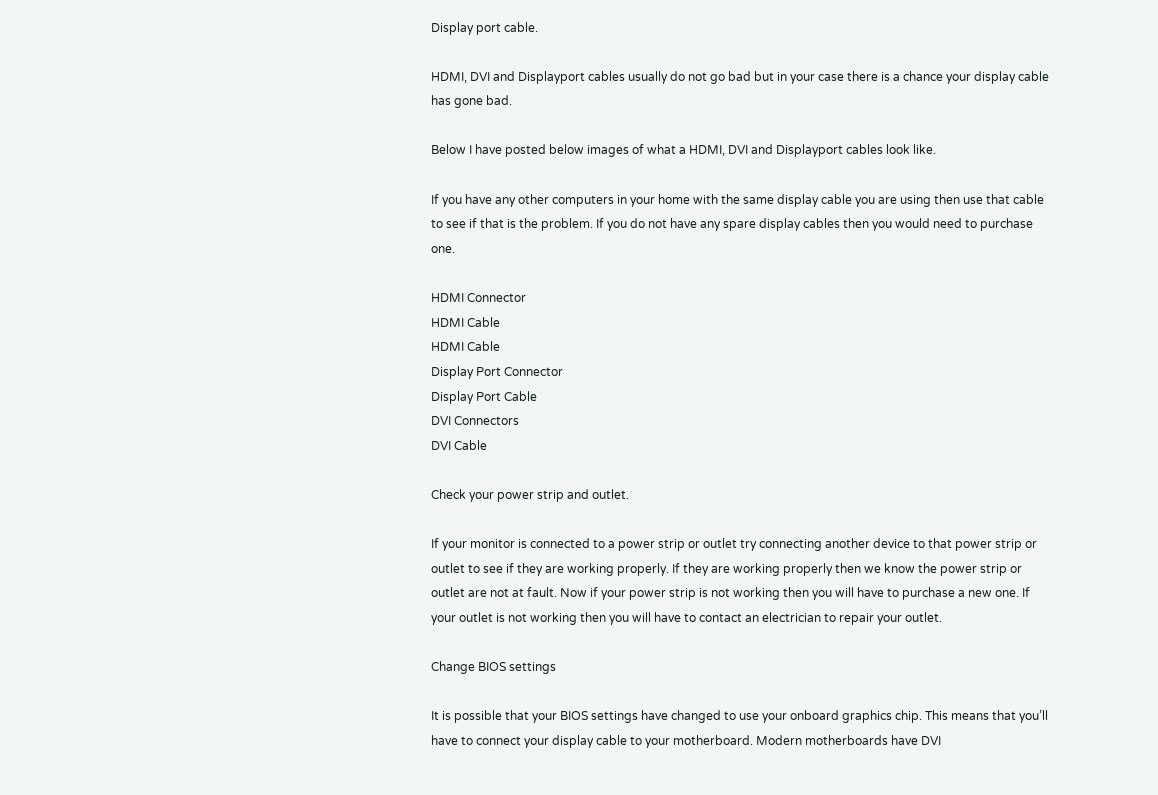Display port cable.

HDMI, DVI and Displayport cables usually do not go bad but in your case there is a chance your display cable has gone bad.

Below I have posted below images of what a HDMI, DVI and Displayport cables look like.

If you have any other computers in your home with the same display cable you are using then use that cable to see if that is the problem. If you do not have any spare display cables then you would need to purchase one.

HDMI Connector
HDMI Cable
HDMI Cable
Display Port Connector
Display Port Cable
DVI Connectors
DVI Cable

Check your power strip and outlet.

If your monitor is connected to a power strip or outlet try connecting another device to that power strip or outlet to see if they are working properly. If they are working properly then we know the power strip or outlet are not at fault. Now if your power strip is not working then you will have to purchase a new one. If your outlet is not working then you will have to contact an electrician to repair your outlet.

Change BIOS settings

It is possible that your BIOS settings have changed to use your onboard graphics chip. This means that you’ll have to connect your display cable to your motherboard. Modern motherboards have DVI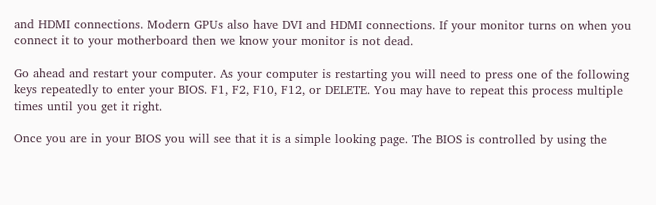and HDMI connections. Modern GPUs also have DVI and HDMI connections. If your monitor turns on when you connect it to your motherboard then we know your monitor is not dead.

Go ahead and restart your computer. As your computer is restarting you will need to press one of the following keys repeatedly to enter your BIOS. F1, F2, F10, F12, or DELETE. You may have to repeat this process multiple times until you get it right.

Once you are in your BIOS you will see that it is a simple looking page. The BIOS is controlled by using the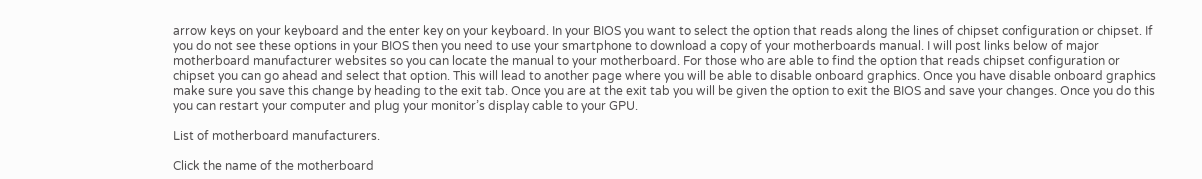arrow keys on your keyboard and the enter key on your keyboard. In your BIOS you want to select the option that reads along the lines of chipset configuration or chipset. If you do not see these options in your BIOS then you need to use your smartphone to download a copy of your motherboards manual. I will post links below of major motherboard manufacturer websites so you can locate the manual to your motherboard. For those who are able to find the option that reads chipset configuration or chipset you can go ahead and select that option. This will lead to another page where you will be able to disable onboard graphics. Once you have disable onboard graphics make sure you save this change by heading to the exit tab. Once you are at the exit tab you will be given the option to exit the BIOS and save your changes. Once you do this you can restart your computer and plug your monitor’s display cable to your GPU.

List of motherboard manufacturers.

Click the name of the motherboard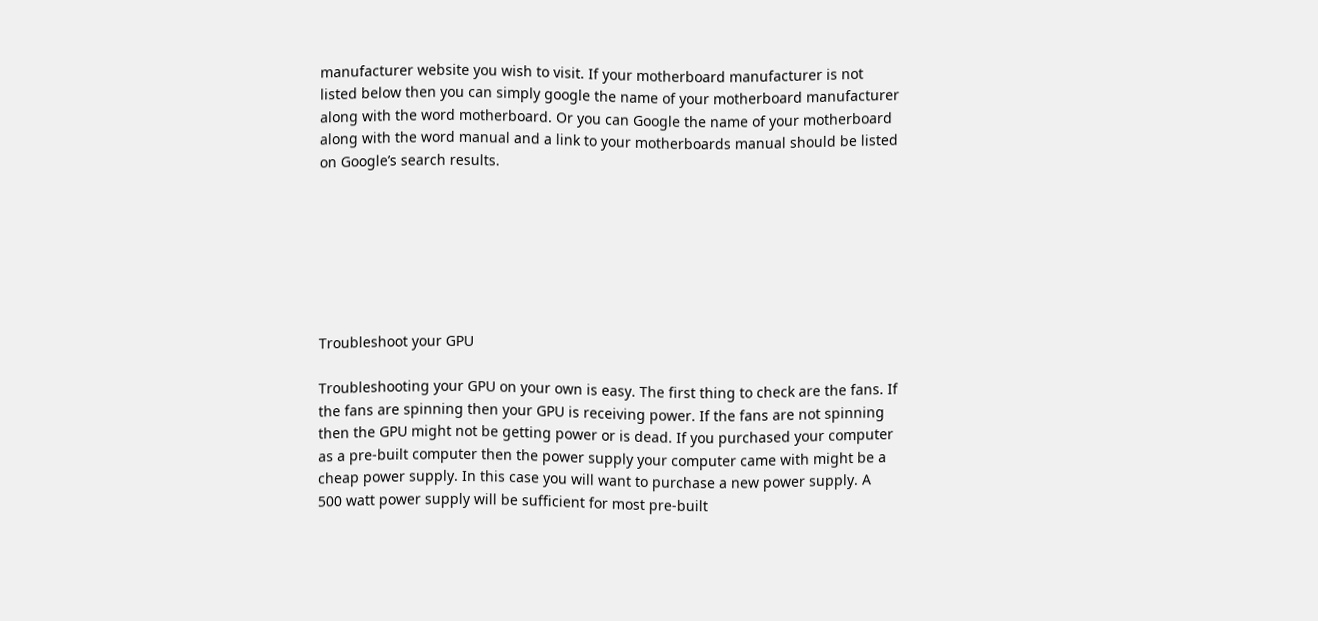manufacturer website you wish to visit. If your motherboard manufacturer is not listed below then you can simply google the name of your motherboard manufacturer along with the word motherboard. Or you can Google the name of your motherboard along with the word manual and a link to your motherboards manual should be listed on Google’s search results.







Troubleshoot your GPU

Troubleshooting your GPU on your own is easy. The first thing to check are the fans. If the fans are spinning then your GPU is receiving power. If the fans are not spinning then the GPU might not be getting power or is dead. If you purchased your computer as a pre-built computer then the power supply your computer came with might be a cheap power supply. In this case you will want to purchase a new power supply. A 500 watt power supply will be sufficient for most pre-built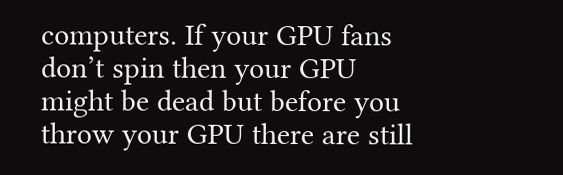computers. If your GPU fans don’t spin then your GPU might be dead but before you throw your GPU there are still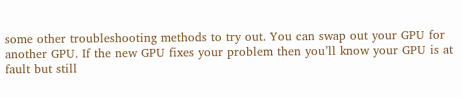some other troubleshooting methods to try out. You can swap out your GPU for another GPU. If the new GPU fixes your problem then you’ll know your GPU is at fault but still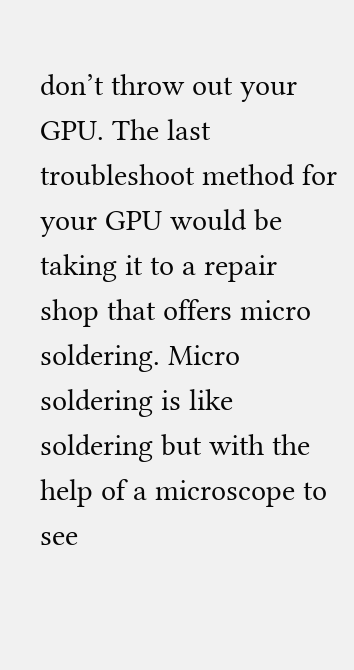don’t throw out your GPU. The last troubleshoot method for your GPU would be taking it to a repair shop that offers micro soldering. Micro soldering is like soldering but with the help of a microscope to see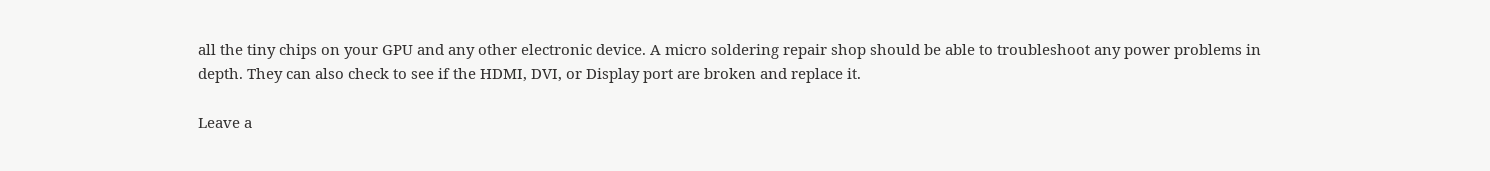all the tiny chips on your GPU and any other electronic device. A micro soldering repair shop should be able to troubleshoot any power problems in depth. They can also check to see if the HDMI, DVI, or Display port are broken and replace it.

Leave a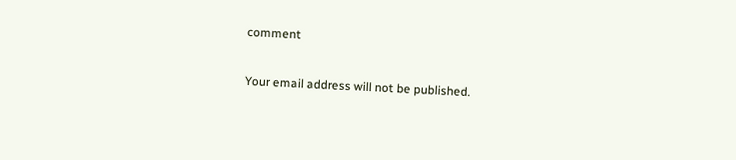comment

Your email address will not be published.